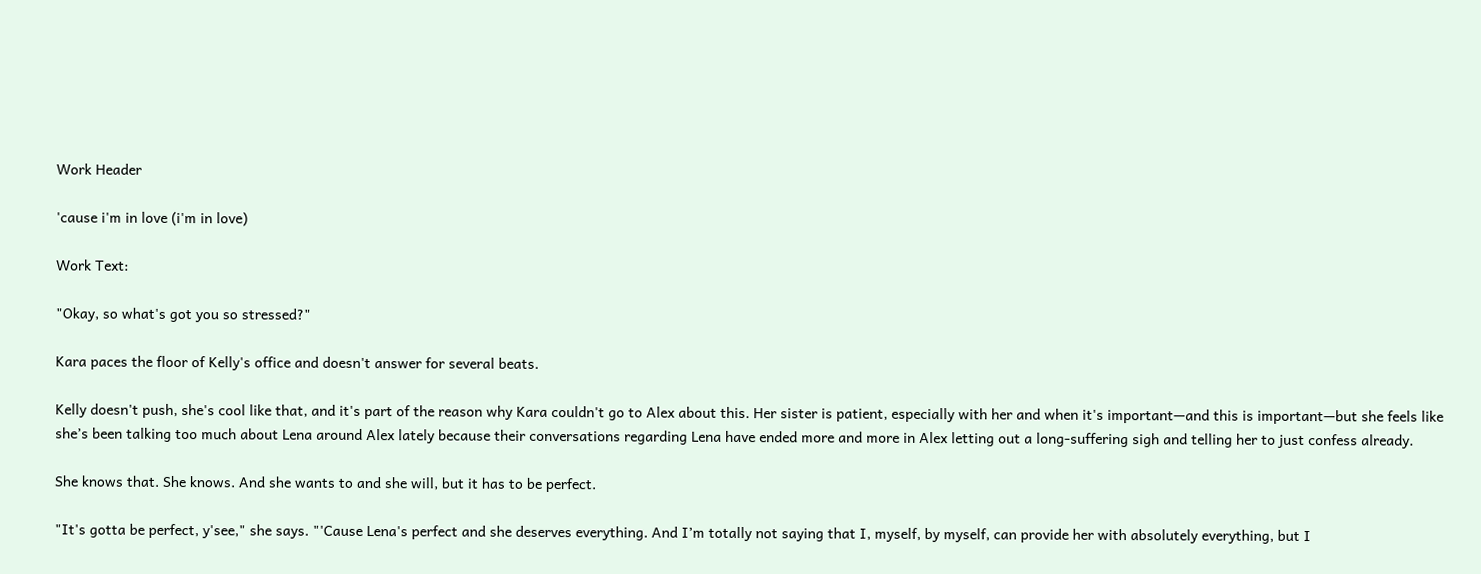Work Header

'cause i'm in love (i'm in love)

Work Text:

"Okay, so what's got you so stressed?"

Kara paces the floor of Kelly's office and doesn't answer for several beats.

Kelly doesn't push, she's cool like that, and it's part of the reason why Kara couldn't go to Alex about this. Her sister is patient, especially with her and when it's important—and this is important—but she feels like she’s been talking too much about Lena around Alex lately because their conversations regarding Lena have ended more and more in Alex letting out a long-suffering sigh and telling her to just confess already.

She knows that. She knows. And she wants to and she will, but it has to be perfect.

"It's gotta be perfect, y'see," she says. "'Cause Lena's perfect and she deserves everything. And I’m totally not saying that I, myself, by myself, can provide her with absolutely everything, but I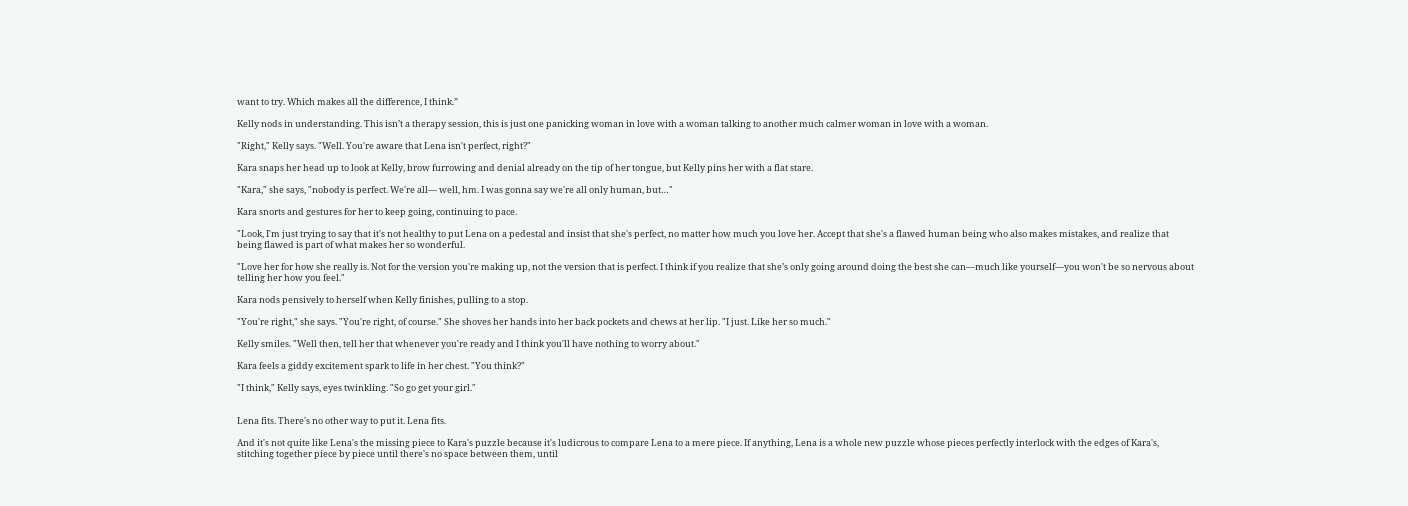want to try. Which makes all the difference, I think.”

Kelly nods in understanding. This isn’t a therapy session, this is just one panicking woman in love with a woman talking to another much calmer woman in love with a woman.

"Right," Kelly says. "Well. You're aware that Lena isn't perfect, right?"

Kara snaps her head up to look at Kelly, brow furrowing and denial already on the tip of her tongue, but Kelly pins her with a flat stare.

"Kara," she says, "nobody is perfect. We're all— well, hm. I was gonna say we're all only human, but…"

Kara snorts and gestures for her to keep going, continuing to pace.

"Look, I'm just trying to say that it's not healthy to put Lena on a pedestal and insist that she's perfect, no matter how much you love her. Accept that she's a flawed human being who also makes mistakes, and realize that being flawed is part of what makes her so wonderful.

"Love her for how she really is. Not for the version you're making up, not the version that is perfect. I think if you realize that she’s only going around doing the best she can—much like yourself—you won't be so nervous about telling her how you feel."

Kara nods pensively to herself when Kelly finishes, pulling to a stop.

"You're right," she says. "You're right, of course." She shoves her hands into her back pockets and chews at her lip. "I just. Like her so much."

Kelly smiles. "Well then, tell her that whenever you're ready and I think you'll have nothing to worry about."

Kara feels a giddy excitement spark to life in her chest. "You think?"

"I think," Kelly says, eyes twinkling. "So go get your girl."


Lena fits. There's no other way to put it. Lena fits.

And it's not quite like Lena's the missing piece to Kara's puzzle because it's ludicrous to compare Lena to a mere piece. If anything, Lena is a whole new puzzle whose pieces perfectly interlock with the edges of Kara's, stitching together piece by piece until there's no space between them, until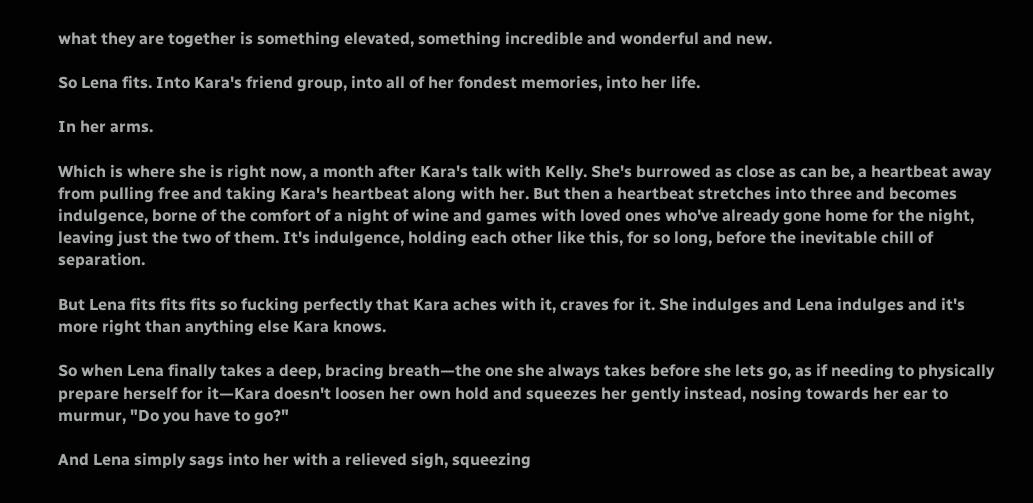what they are together is something elevated, something incredible and wonderful and new.

So Lena fits. Into Kara's friend group, into all of her fondest memories, into her life.

In her arms.

Which is where she is right now, a month after Kara's talk with Kelly. She's burrowed as close as can be, a heartbeat away from pulling free and taking Kara's heartbeat along with her. But then a heartbeat stretches into three and becomes indulgence, borne of the comfort of a night of wine and games with loved ones who've already gone home for the night, leaving just the two of them. It's indulgence, holding each other like this, for so long, before the inevitable chill of separation.

But Lena fits fits fits so fucking perfectly that Kara aches with it, craves for it. She indulges and Lena indulges and it's more right than anything else Kara knows.

So when Lena finally takes a deep, bracing breath—the one she always takes before she lets go, as if needing to physically prepare herself for it—Kara doesn't loosen her own hold and squeezes her gently instead, nosing towards her ear to murmur, "Do you have to go?"

And Lena simply sags into her with a relieved sigh, squeezing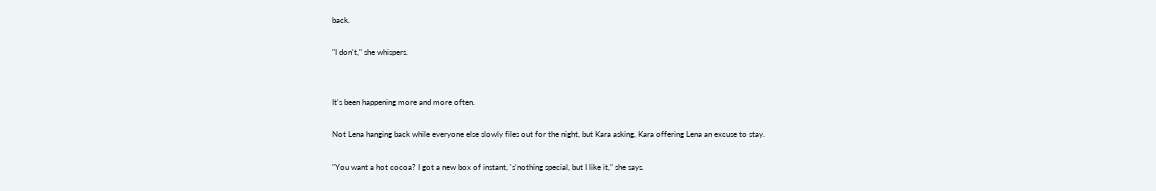back.

"I don't," she whispers.


It's been happening more and more often.

Not Lena hanging back while everyone else slowly files out for the night, but Kara asking, Kara offering Lena an excuse to stay.

"You want a hot cocoa? I got a new box of instant, 's'nothing special, but I like it," she says.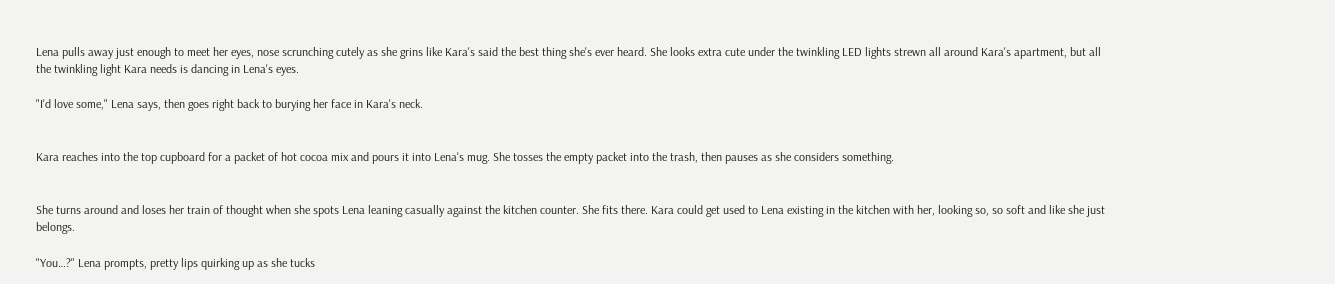Lena pulls away just enough to meet her eyes, nose scrunching cutely as she grins like Kara's said the best thing she's ever heard. She looks extra cute under the twinkling LED lights strewn all around Kara's apartment, but all the twinkling light Kara needs is dancing in Lena's eyes.

"I'd love some," Lena says, then goes right back to burying her face in Kara's neck.


Kara reaches into the top cupboard for a packet of hot cocoa mix and pours it into Lena's mug. She tosses the empty packet into the trash, then pauses as she considers something.


She turns around and loses her train of thought when she spots Lena leaning casually against the kitchen counter. She fits there. Kara could get used to Lena existing in the kitchen with her, looking so, so soft and like she just belongs.

"You…?" Lena prompts, pretty lips quirking up as she tucks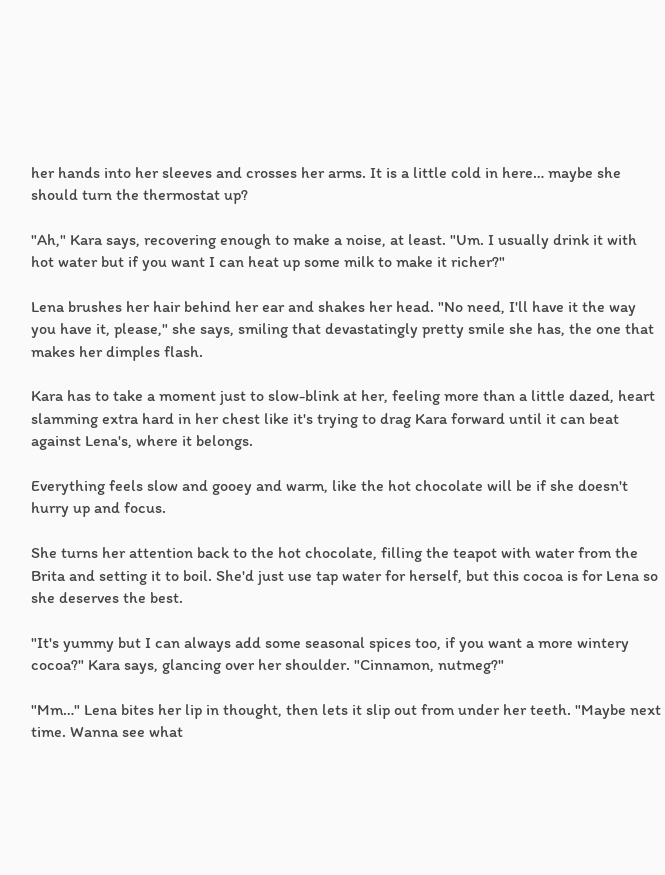her hands into her sleeves and crosses her arms. It is a little cold in here… maybe she should turn the thermostat up?

"Ah," Kara says, recovering enough to make a noise, at least. "Um. I usually drink it with hot water but if you want I can heat up some milk to make it richer?"

Lena brushes her hair behind her ear and shakes her head. "No need, I'll have it the way you have it, please," she says, smiling that devastatingly pretty smile she has, the one that makes her dimples flash.

Kara has to take a moment just to slow-blink at her, feeling more than a little dazed, heart slamming extra hard in her chest like it's trying to drag Kara forward until it can beat against Lena's, where it belongs.

Everything feels slow and gooey and warm, like the hot chocolate will be if she doesn't hurry up and focus.

She turns her attention back to the hot chocolate, filling the teapot with water from the Brita and setting it to boil. She'd just use tap water for herself, but this cocoa is for Lena so she deserves the best.

"It's yummy but I can always add some seasonal spices too, if you want a more wintery cocoa?" Kara says, glancing over her shoulder. "Cinnamon, nutmeg?"

"Mm…" Lena bites her lip in thought, then lets it slip out from under her teeth. "Maybe next time. Wanna see what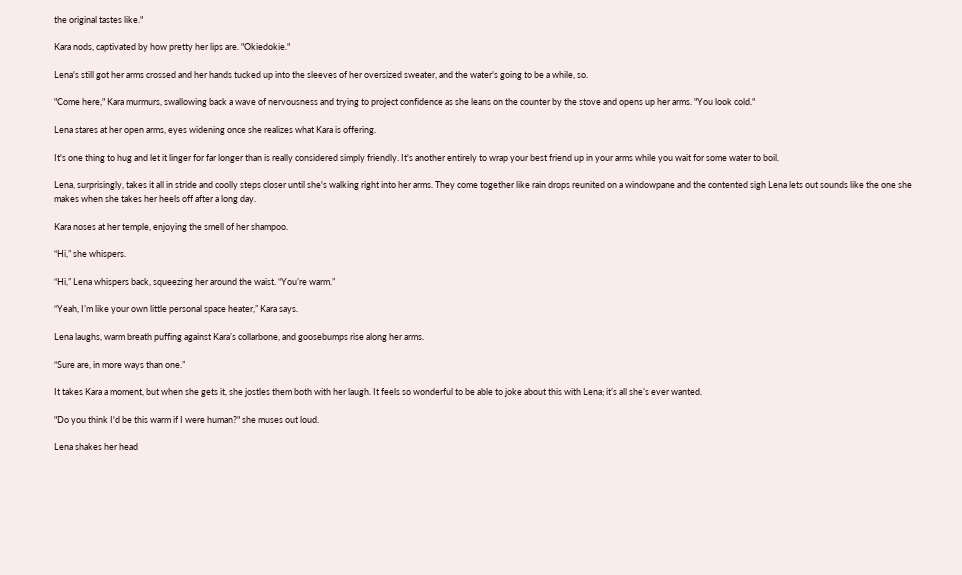the original tastes like."

Kara nods, captivated by how pretty her lips are. "Okiedokie."

Lena's still got her arms crossed and her hands tucked up into the sleeves of her oversized sweater, and the water's going to be a while, so.

"Come here," Kara murmurs, swallowing back a wave of nervousness and trying to project confidence as she leans on the counter by the stove and opens up her arms. "You look cold."

Lena stares at her open arms, eyes widening once she realizes what Kara is offering.

It's one thing to hug and let it linger for far longer than is really considered simply friendly. It's another entirely to wrap your best friend up in your arms while you wait for some water to boil.

Lena, surprisingly, takes it all in stride and coolly steps closer until she's walking right into her arms. They come together like rain drops reunited on a windowpane and the contented sigh Lena lets out sounds like the one she makes when she takes her heels off after a long day.

Kara noses at her temple, enjoying the smell of her shampoo.

“Hi,” she whispers.

“Hi,” Lena whispers back, squeezing her around the waist. “You’re warm.”

“Yeah, I’m like your own little personal space heater,” Kara says.

Lena laughs, warm breath puffing against Kara’s collarbone, and goosebumps rise along her arms.

“Sure are, in more ways than one.”

It takes Kara a moment, but when she gets it, she jostles them both with her laugh. It feels so wonderful to be able to joke about this with Lena; it’s all she’s ever wanted.

"Do you think I'd be this warm if I were human?" she muses out loud.

Lena shakes her head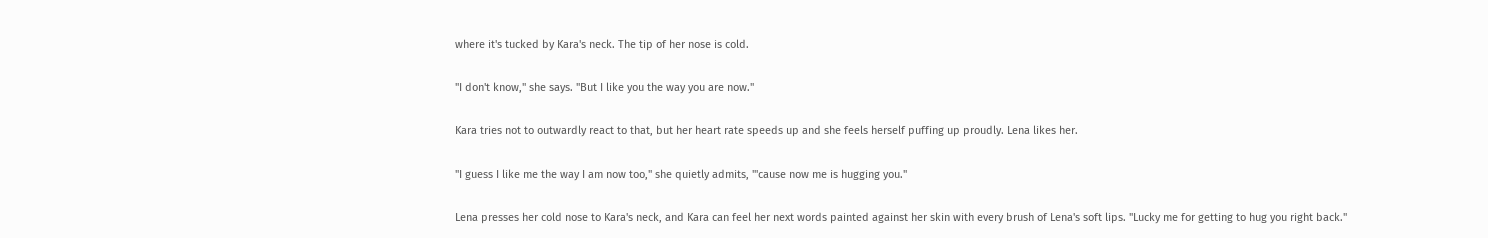where it's tucked by Kara's neck. The tip of her nose is cold.

"I don't know," she says. "But I like you the way you are now."

Kara tries not to outwardly react to that, but her heart rate speeds up and she feels herself puffing up proudly. Lena likes her.

"I guess I like me the way I am now too," she quietly admits, "'cause now me is hugging you."

Lena presses her cold nose to Kara's neck, and Kara can feel her next words painted against her skin with every brush of Lena's soft lips. "Lucky me for getting to hug you right back."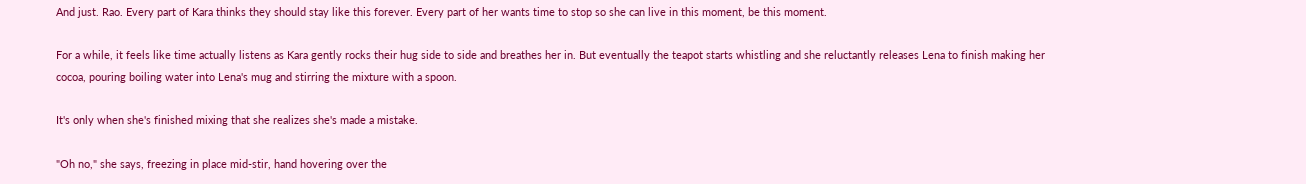And just. Rao. Every part of Kara thinks they should stay like this forever. Every part of her wants time to stop so she can live in this moment, be this moment.

For a while, it feels like time actually listens as Kara gently rocks their hug side to side and breathes her in. But eventually the teapot starts whistling and she reluctantly releases Lena to finish making her cocoa, pouring boiling water into Lena's mug and stirring the mixture with a spoon.

It's only when she's finished mixing that she realizes she's made a mistake.

"Oh no," she says, freezing in place mid-stir, hand hovering over the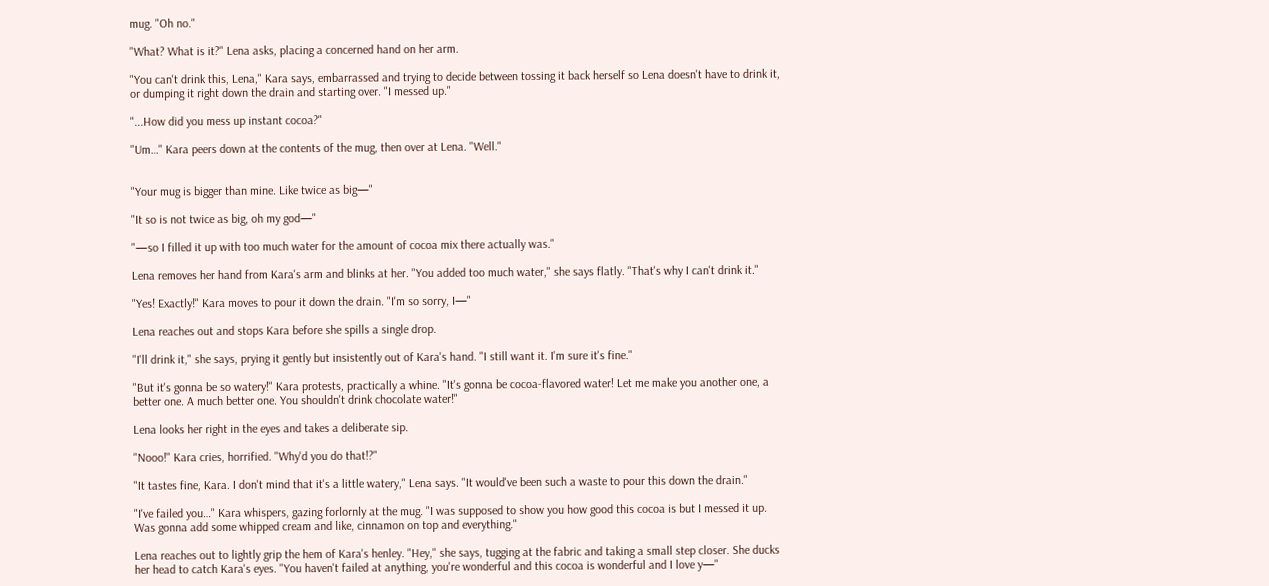mug. "Oh no."

"What? What is it?" Lena asks, placing a concerned hand on her arm.

"You can't drink this, Lena," Kara says, embarrassed and trying to decide between tossing it back herself so Lena doesn't have to drink it, or dumping it right down the drain and starting over. "I messed up."

"...How did you mess up instant cocoa?"

"Um…" Kara peers down at the contents of the mug, then over at Lena. "Well."


"Your mug is bigger than mine. Like twice as big—"

"It so is not twice as big, oh my god—"

"—so I filled it up with too much water for the amount of cocoa mix there actually was."

Lena removes her hand from Kara's arm and blinks at her. "You added too much water," she says flatly. "That's why I can't drink it."

"Yes! Exactly!" Kara moves to pour it down the drain. "I'm so sorry, I—"

Lena reaches out and stops Kara before she spills a single drop.

"I'll drink it," she says, prying it gently but insistently out of Kara's hand. "I still want it. I'm sure it's fine."

"But it's gonna be so watery!" Kara protests, practically a whine. "It's gonna be cocoa-flavored water! Let me make you another one, a better one. A much better one. You shouldn't drink chocolate water!"

Lena looks her right in the eyes and takes a deliberate sip.

"Nooo!" Kara cries, horrified. "Why'd you do that!?"

"It tastes fine, Kara. I don't mind that it's a little watery," Lena says. "It would've been such a waste to pour this down the drain."

"I've failed you…" Kara whispers, gazing forlornly at the mug. "I was supposed to show you how good this cocoa is but I messed it up. Was gonna add some whipped cream and like, cinnamon on top and everything."

Lena reaches out to lightly grip the hem of Kara's henley. "Hey," she says, tugging at the fabric and taking a small step closer. She ducks her head to catch Kara's eyes. "You haven't failed at anything, you're wonderful and this cocoa is wonderful and I love y—"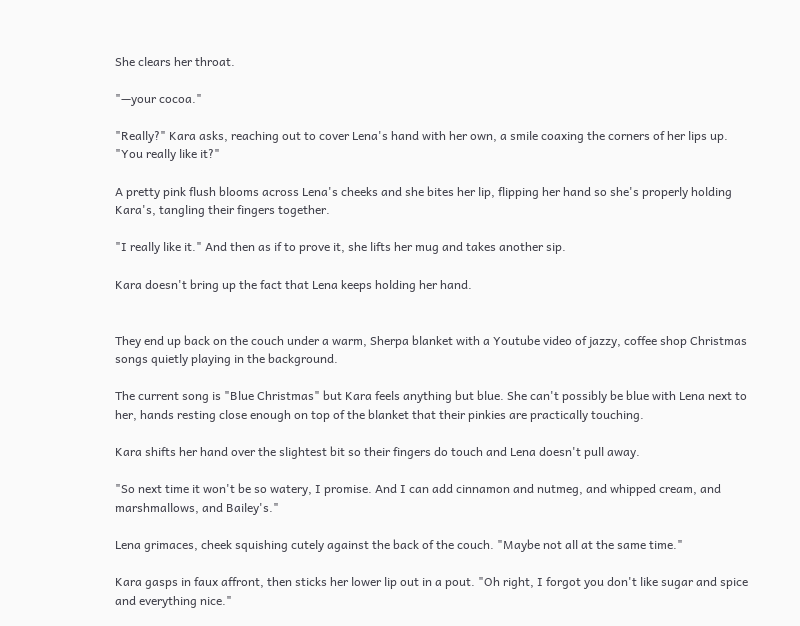She clears her throat.

"—your cocoa."

"Really?" Kara asks, reaching out to cover Lena's hand with her own, a smile coaxing the corners of her lips up. "You really like it?"

A pretty pink flush blooms across Lena's cheeks and she bites her lip, flipping her hand so she's properly holding Kara's, tangling their fingers together.

"I really like it." And then as if to prove it, she lifts her mug and takes another sip.

Kara doesn't bring up the fact that Lena keeps holding her hand.


They end up back on the couch under a warm, Sherpa blanket with a Youtube video of jazzy, coffee shop Christmas songs quietly playing in the background.

The current song is "Blue Christmas" but Kara feels anything but blue. She can't possibly be blue with Lena next to her, hands resting close enough on top of the blanket that their pinkies are practically touching.

Kara shifts her hand over the slightest bit so their fingers do touch and Lena doesn't pull away.

"So next time it won't be so watery, I promise. And I can add cinnamon and nutmeg, and whipped cream, and marshmallows, and Bailey's."

Lena grimaces, cheek squishing cutely against the back of the couch. "Maybe not all at the same time."

Kara gasps in faux affront, then sticks her lower lip out in a pout. "Oh right, I forgot you don't like sugar and spice and everything nice."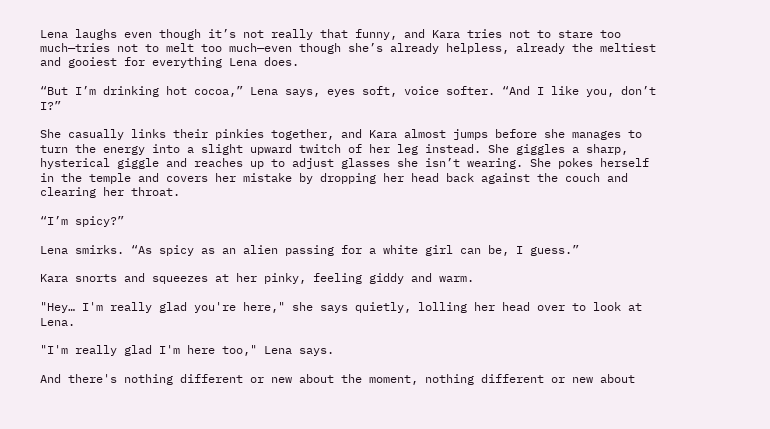Lena laughs even though it’s not really that funny, and Kara tries not to stare too much—tries not to melt too much—even though she’s already helpless, already the meltiest and gooiest for everything Lena does.

“But I’m drinking hot cocoa,” Lena says, eyes soft, voice softer. “And I like you, don’t I?”

She casually links their pinkies together, and Kara almost jumps before she manages to turn the energy into a slight upward twitch of her leg instead. She giggles a sharp, hysterical giggle and reaches up to adjust glasses she isn’t wearing. She pokes herself in the temple and covers her mistake by dropping her head back against the couch and clearing her throat.

“I’m spicy?”

Lena smirks. “As spicy as an alien passing for a white girl can be, I guess.”

Kara snorts and squeezes at her pinky, feeling giddy and warm.

"Hey… I'm really glad you're here," she says quietly, lolling her head over to look at Lena.

"I'm really glad I'm here too," Lena says.

And there's nothing different or new about the moment, nothing different or new about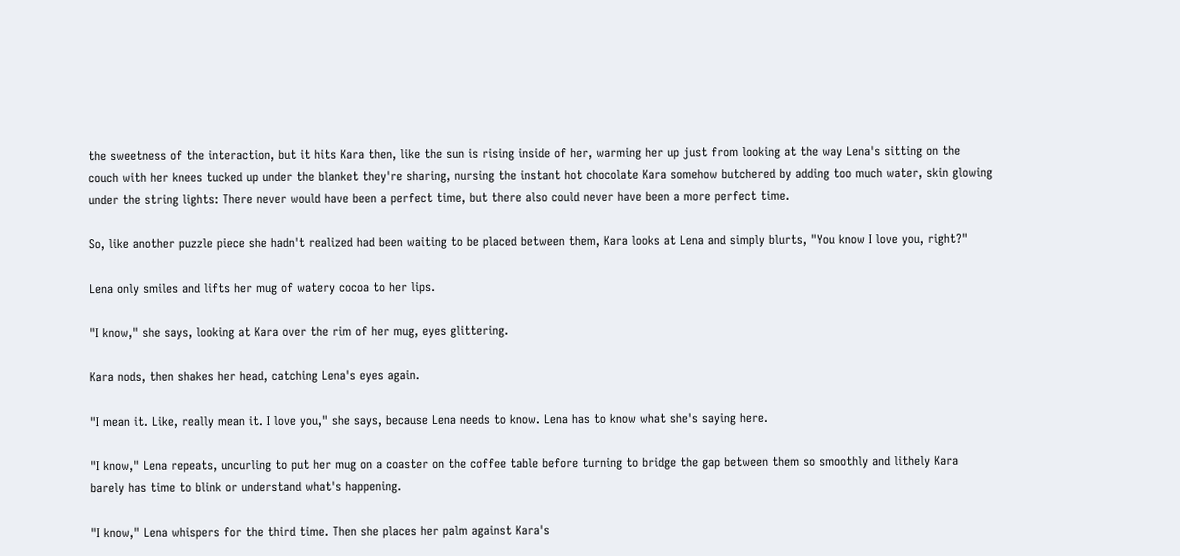the sweetness of the interaction, but it hits Kara then, like the sun is rising inside of her, warming her up just from looking at the way Lena's sitting on the couch with her knees tucked up under the blanket they're sharing, nursing the instant hot chocolate Kara somehow butchered by adding too much water, skin glowing under the string lights: There never would have been a perfect time, but there also could never have been a more perfect time.

So, like another puzzle piece she hadn't realized had been waiting to be placed between them, Kara looks at Lena and simply blurts, "You know I love you, right?"

Lena only smiles and lifts her mug of watery cocoa to her lips.

"I know," she says, looking at Kara over the rim of her mug, eyes glittering.

Kara nods, then shakes her head, catching Lena's eyes again.

"I mean it. Like, really mean it. I love you," she says, because Lena needs to know. Lena has to know what she's saying here.

"I know," Lena repeats, uncurling to put her mug on a coaster on the coffee table before turning to bridge the gap between them so smoothly and lithely Kara barely has time to blink or understand what's happening.

"I know," Lena whispers for the third time. Then she places her palm against Kara's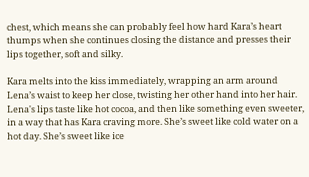chest, which means she can probably feel how hard Kara’s heart thumps when she continues closing the distance and presses their lips together, soft and silky.

Kara melts into the kiss immediately, wrapping an arm around Lena’s waist to keep her close, twisting her other hand into her hair. Lena's lips taste like hot cocoa, and then like something even sweeter, in a way that has Kara craving more. She’s sweet like cold water on a hot day. She’s sweet like ice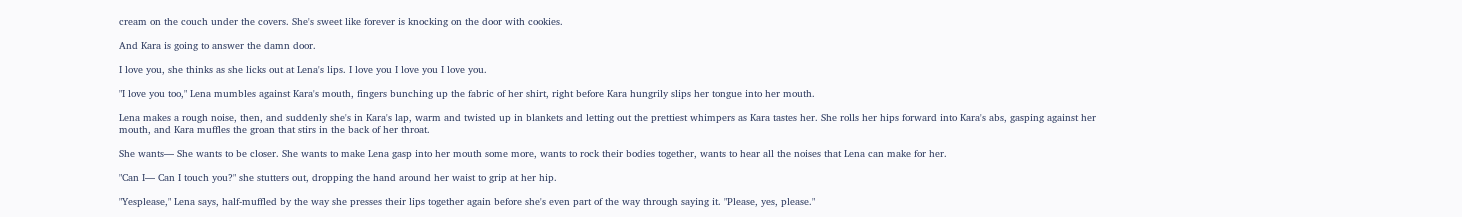cream on the couch under the covers. She's sweet like forever is knocking on the door with cookies.

And Kara is going to answer the damn door.

I love you, she thinks as she licks out at Lena's lips. I love you I love you I love you.

"I love you too," Lena mumbles against Kara's mouth, fingers bunching up the fabric of her shirt, right before Kara hungrily slips her tongue into her mouth.

Lena makes a rough noise, then, and suddenly she's in Kara's lap, warm and twisted up in blankets and letting out the prettiest whimpers as Kara tastes her. She rolls her hips forward into Kara's abs, gasping against her mouth, and Kara muffles the groan that stirs in the back of her throat.

She wants— She wants to be closer. She wants to make Lena gasp into her mouth some more, wants to rock their bodies together, wants to hear all the noises that Lena can make for her.

"Can I— Can I touch you?" she stutters out, dropping the hand around her waist to grip at her hip.

"Yesplease," Lena says, half-muffled by the way she presses their lips together again before she's even part of the way through saying it. "Please, yes, please."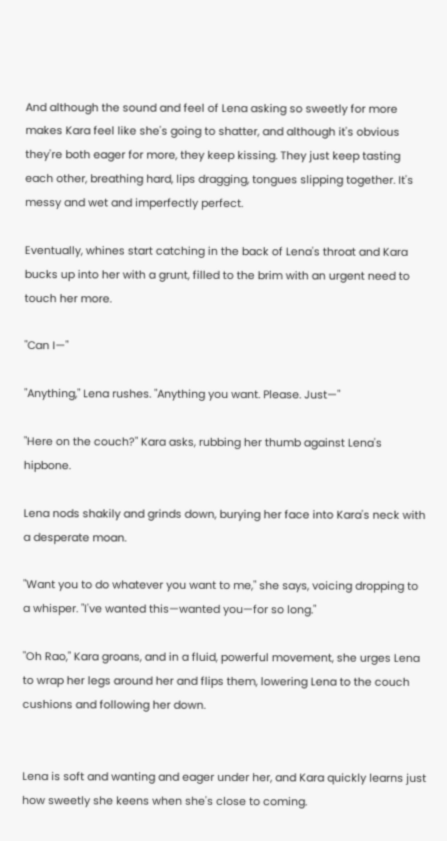And although the sound and feel of Lena asking so sweetly for more makes Kara feel like she's going to shatter, and although it's obvious they're both eager for more, they keep kissing. They just keep tasting each other, breathing hard, lips dragging, tongues slipping together. It's messy and wet and imperfectly perfect.

Eventually, whines start catching in the back of Lena's throat and Kara bucks up into her with a grunt, filled to the brim with an urgent need to touch her more.

"Can I—"

"Anything," Lena rushes. "Anything you want. Please. Just—"

"Here on the couch?" Kara asks, rubbing her thumb against Lena's hipbone.

Lena nods shakily and grinds down, burying her face into Kara's neck with a desperate moan.

"Want you to do whatever you want to me," she says, voicing dropping to a whisper. "I've wanted this—wanted you—for so long."

"Oh Rao," Kara groans, and in a fluid, powerful movement, she urges Lena to wrap her legs around her and flips them, lowering Lena to the couch cushions and following her down.


Lena is soft and wanting and eager under her, and Kara quickly learns just how sweetly she keens when she's close to coming.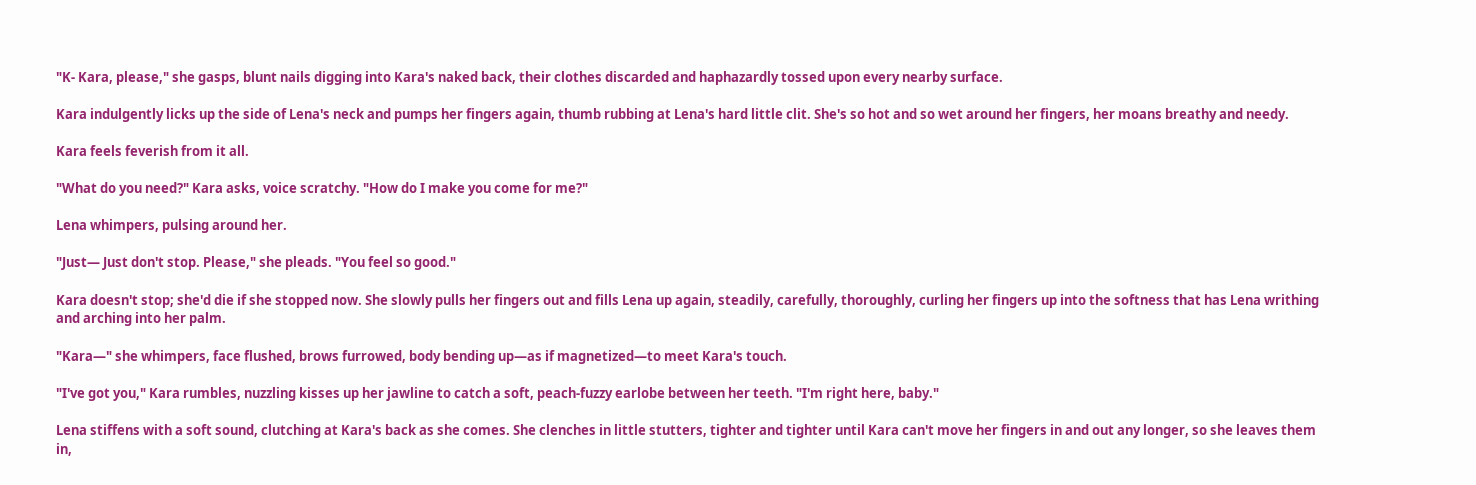"K- Kara, please," she gasps, blunt nails digging into Kara's naked back, their clothes discarded and haphazardly tossed upon every nearby surface.

Kara indulgently licks up the side of Lena's neck and pumps her fingers again, thumb rubbing at Lena's hard little clit. She's so hot and so wet around her fingers, her moans breathy and needy.

Kara feels feverish from it all.

"What do you need?" Kara asks, voice scratchy. "How do I make you come for me?"

Lena whimpers, pulsing around her.

"Just— Just don't stop. Please," she pleads. "You feel so good."

Kara doesn't stop; she'd die if she stopped now. She slowly pulls her fingers out and fills Lena up again, steadily, carefully, thoroughly, curling her fingers up into the softness that has Lena writhing and arching into her palm.

"Kara—" she whimpers, face flushed, brows furrowed, body bending up—as if magnetized—to meet Kara's touch.

"I've got you," Kara rumbles, nuzzling kisses up her jawline to catch a soft, peach-fuzzy earlobe between her teeth. "I'm right here, baby."

Lena stiffens with a soft sound, clutching at Kara's back as she comes. She clenches in little stutters, tighter and tighter until Kara can't move her fingers in and out any longer, so she leaves them in,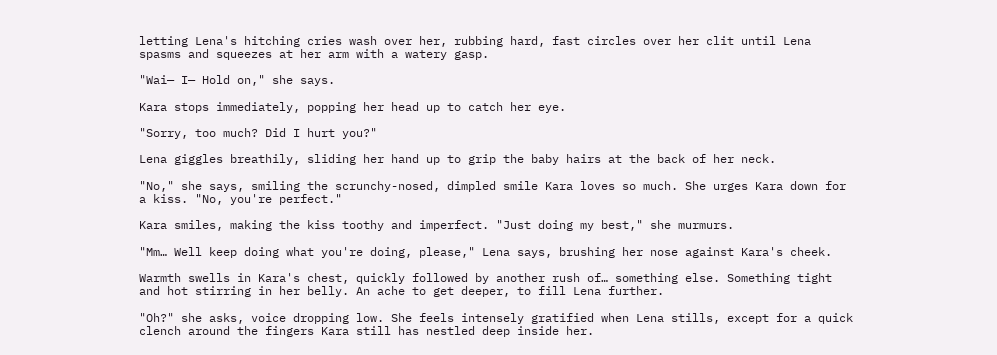letting Lena's hitching cries wash over her, rubbing hard, fast circles over her clit until Lena spasms and squeezes at her arm with a watery gasp.

"Wai— I— Hold on," she says.

Kara stops immediately, popping her head up to catch her eye.

"Sorry, too much? Did I hurt you?"

Lena giggles breathily, sliding her hand up to grip the baby hairs at the back of her neck.

"No," she says, smiling the scrunchy-nosed, dimpled smile Kara loves so much. She urges Kara down for a kiss. "No, you're perfect."

Kara smiles, making the kiss toothy and imperfect. "Just doing my best," she murmurs.

"Mm… Well keep doing what you're doing, please," Lena says, brushing her nose against Kara's cheek.

Warmth swells in Kara's chest, quickly followed by another rush of… something else. Something tight and hot stirring in her belly. An ache to get deeper, to fill Lena further.

"Oh?" she asks, voice dropping low. She feels intensely gratified when Lena stills, except for a quick clench around the fingers Kara still has nestled deep inside her.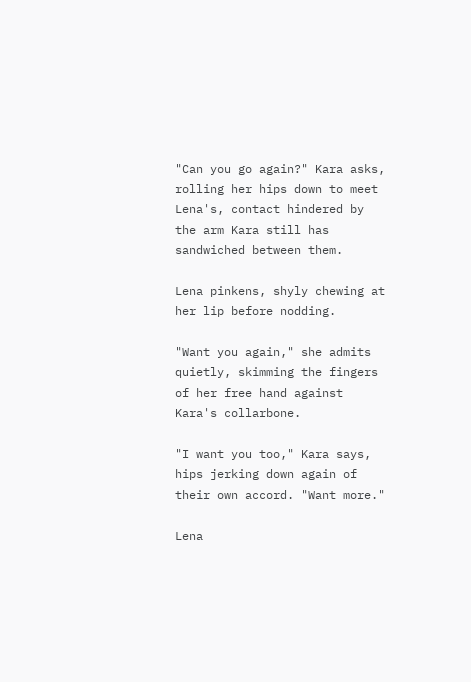"Can you go again?" Kara asks, rolling her hips down to meet Lena's, contact hindered by the arm Kara still has sandwiched between them.

Lena pinkens, shyly chewing at her lip before nodding.

"Want you again," she admits quietly, skimming the fingers of her free hand against Kara's collarbone.

"I want you too," Kara says, hips jerking down again of their own accord. "Want more."

Lena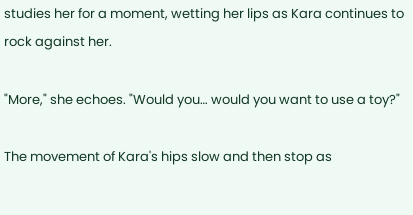studies her for a moment, wetting her lips as Kara continues to rock against her.

"More," she echoes. "Would you… would you want to use a toy?"

The movement of Kara's hips slow and then stop as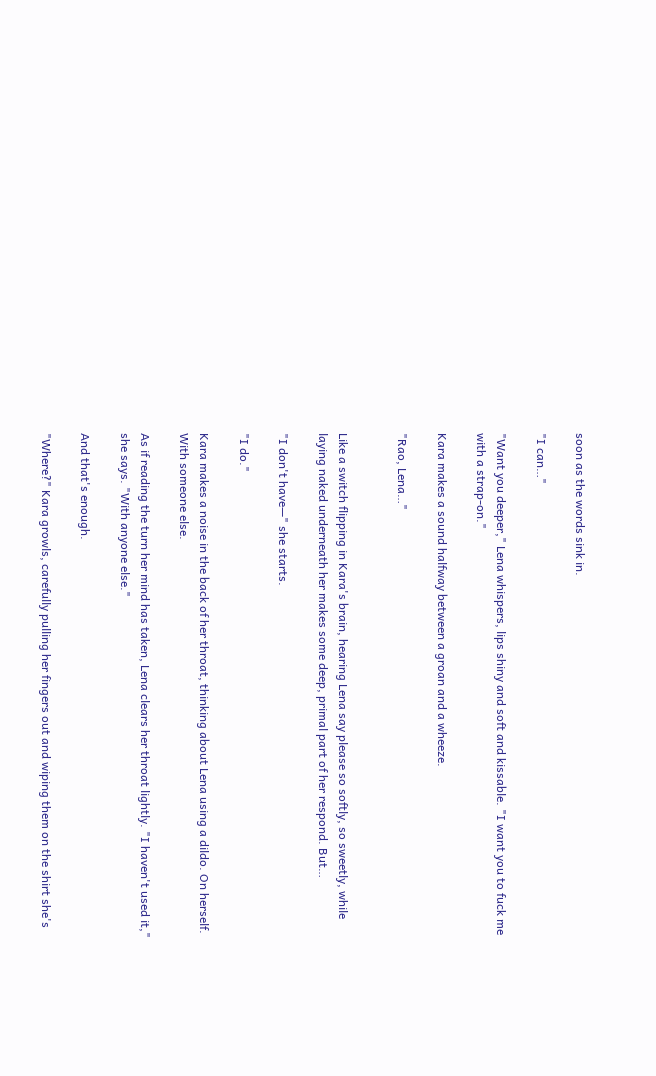soon as the words sink in.

"I can…"

"Want you deeper," Lena whispers, lips shiny and soft and kissable. "I want you to fuck me with a strap-on."

Kara makes a sound halfway between a groan and a wheeze.

"Rao, Lena…"


Like a switch flipping in Kara's brain, hearing Lena say please so softly, so sweetly, while laying naked underneath her makes some deep, primal part of her respond. But…

"I don't have—" she starts.

"I do."

Kara makes a noise in the back of her throat, thinking about Lena using a dildo. On herself. With someone else.

As if reading the turn her mind has taken, Lena clears her throat lightly. "I haven't used it," she says. "With anyone else."

And that's enough.

"Where?" Kara growls, carefully pulling her fingers out and wiping them on the shirt she's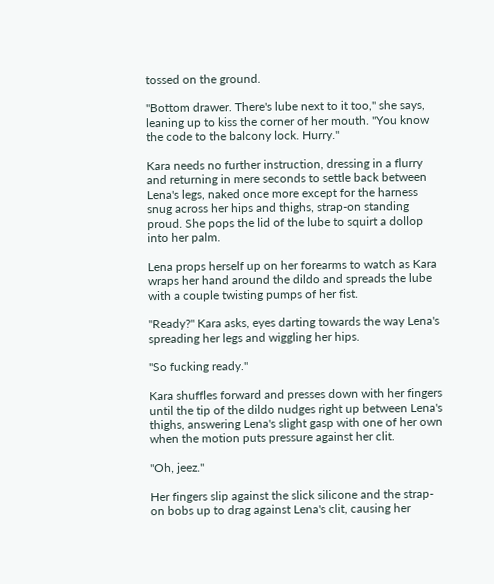tossed on the ground.

"Bottom drawer. There's lube next to it too," she says, leaning up to kiss the corner of her mouth. "You know the code to the balcony lock. Hurry."

Kara needs no further instruction, dressing in a flurry and returning in mere seconds to settle back between Lena's legs, naked once more except for the harness snug across her hips and thighs, strap-on standing proud. She pops the lid of the lube to squirt a dollop into her palm.

Lena props herself up on her forearms to watch as Kara wraps her hand around the dildo and spreads the lube with a couple twisting pumps of her fist.

"Ready?" Kara asks, eyes darting towards the way Lena's spreading her legs and wiggling her hips.

"So fucking ready."

Kara shuffles forward and presses down with her fingers until the tip of the dildo nudges right up between Lena's thighs, answering Lena's slight gasp with one of her own when the motion puts pressure against her clit.

"Oh, jeez."

Her fingers slip against the slick silicone and the strap-on bobs up to drag against Lena's clit, causing her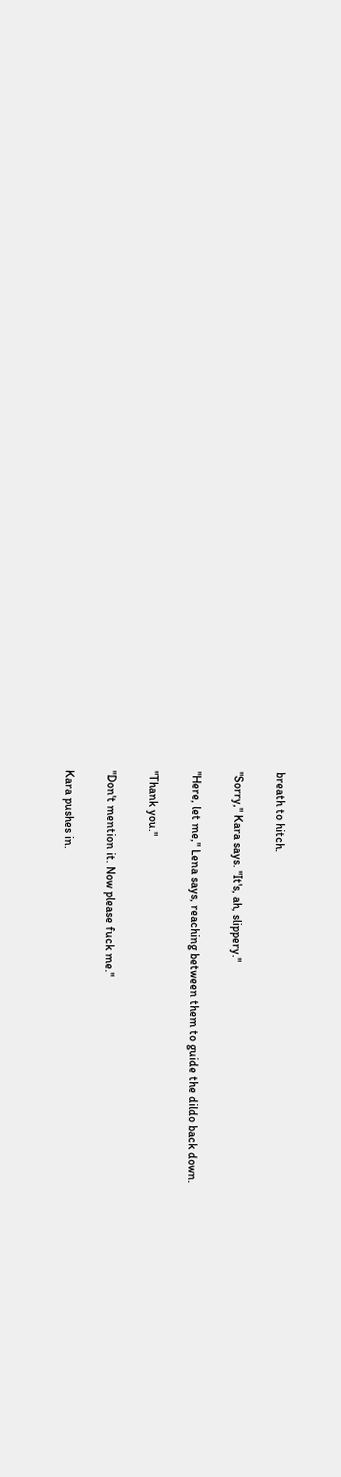breath to hitch.

"Sorry," Kara says. "It's, ah, slippery."

"Here, let me," Lena says, reaching between them to guide the dildo back down.

"Thank you."

"Don't mention it. Now please fuck me."

Kara pushes in.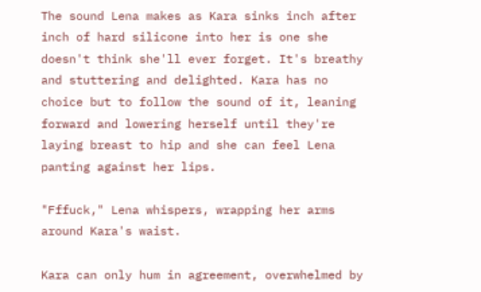The sound Lena makes as Kara sinks inch after inch of hard silicone into her is one she doesn't think she'll ever forget. It's breathy and stuttering and delighted. Kara has no choice but to follow the sound of it, leaning forward and lowering herself until they're laying breast to hip and she can feel Lena panting against her lips.

"Fffuck," Lena whispers, wrapping her arms around Kara's waist.

Kara can only hum in agreement, overwhelmed by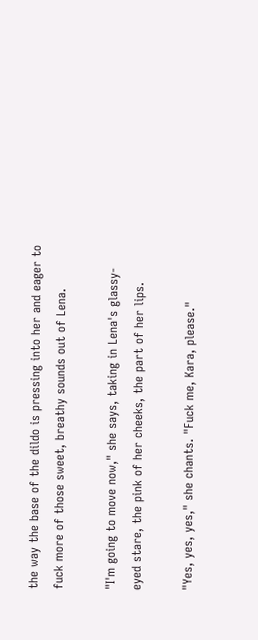the way the base of the dildo is pressing into her and eager to fuck more of those sweet, breathy sounds out of Lena.

"I'm going to move now," she says, taking in Lena's glassy-eyed stare, the pink of her cheeks, the part of her lips.

"Yes, yes, yes," she chants. "Fuck me, Kara, please."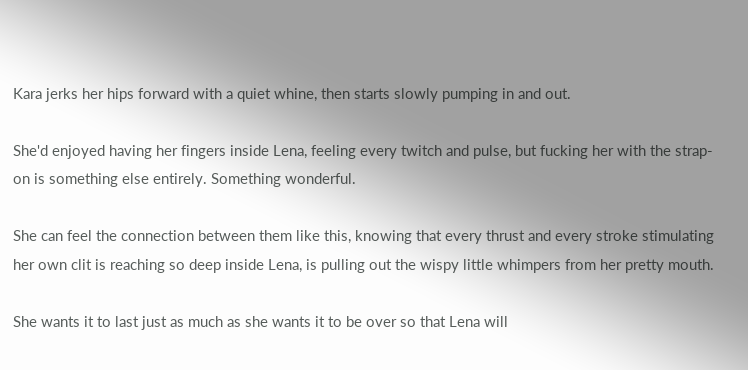Kara jerks her hips forward with a quiet whine, then starts slowly pumping in and out.

She'd enjoyed having her fingers inside Lena, feeling every twitch and pulse, but fucking her with the strap-on is something else entirely. Something wonderful.

She can feel the connection between them like this, knowing that every thrust and every stroke stimulating her own clit is reaching so deep inside Lena, is pulling out the wispy little whimpers from her pretty mouth.

She wants it to last just as much as she wants it to be over so that Lena will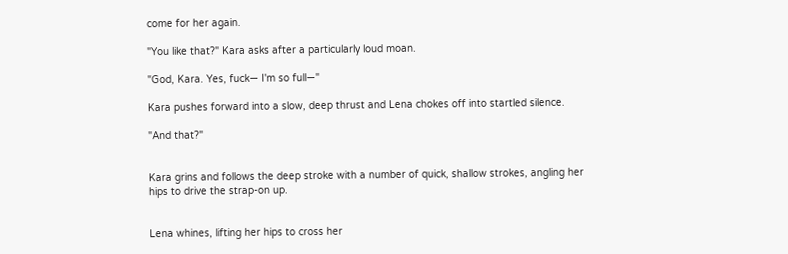come for her again.

"You like that?" Kara asks after a particularly loud moan.

"God, Kara. Yes, fuck— I'm so full—"

Kara pushes forward into a slow, deep thrust and Lena chokes off into startled silence.

"And that?"


Kara grins and follows the deep stroke with a number of quick, shallow strokes, angling her hips to drive the strap-on up.


Lena whines, lifting her hips to cross her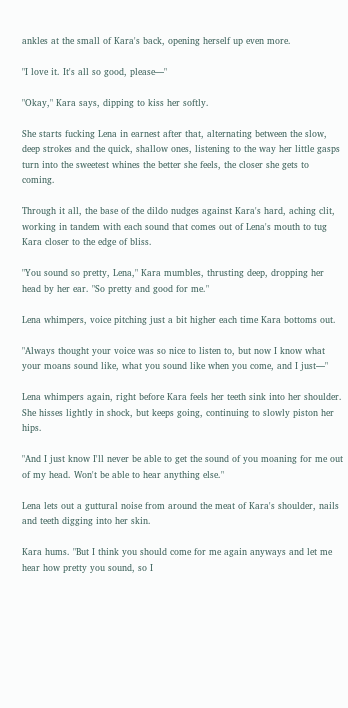ankles at the small of Kara's back, opening herself up even more.

"I love it. It's all so good, please—"

"Okay," Kara says, dipping to kiss her softly.

She starts fucking Lena in earnest after that, alternating between the slow, deep strokes and the quick, shallow ones, listening to the way her little gasps turn into the sweetest whines the better she feels, the closer she gets to coming.

Through it all, the base of the dildo nudges against Kara's hard, aching clit, working in tandem with each sound that comes out of Lena's mouth to tug Kara closer to the edge of bliss.

"You sound so pretty, Lena," Kara mumbles, thrusting deep, dropping her head by her ear. "So pretty and good for me."

Lena whimpers, voice pitching just a bit higher each time Kara bottoms out.

"Always thought your voice was so nice to listen to, but now I know what your moans sound like, what you sound like when you come, and I just—"

Lena whimpers again, right before Kara feels her teeth sink into her shoulder. She hisses lightly in shock, but keeps going, continuing to slowly piston her hips.

"And I just know I'll never be able to get the sound of you moaning for me out of my head. Won't be able to hear anything else."

Lena lets out a guttural noise from around the meat of Kara's shoulder, nails and teeth digging into her skin.

Kara hums. "But I think you should come for me again anyways and let me hear how pretty you sound, so I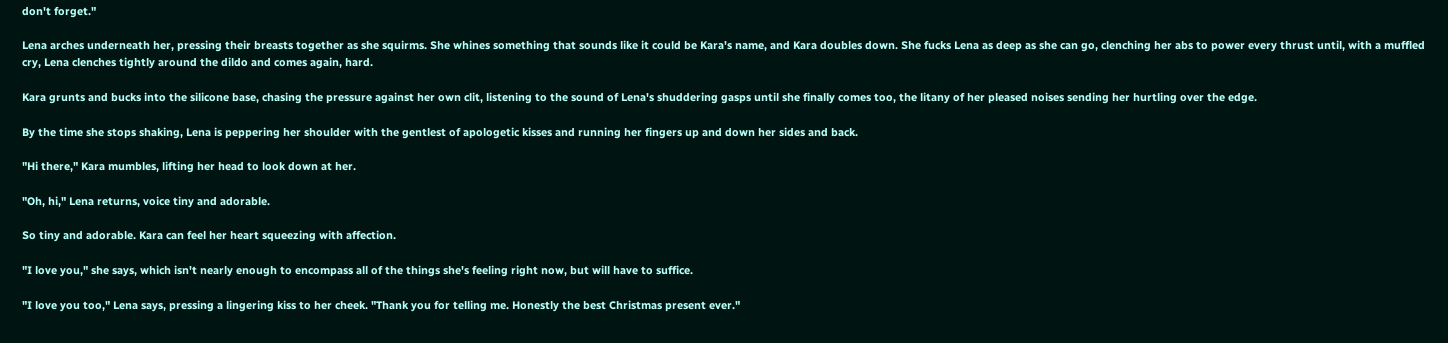don't forget."

Lena arches underneath her, pressing their breasts together as she squirms. She whines something that sounds like it could be Kara's name, and Kara doubles down. She fucks Lena as deep as she can go, clenching her abs to power every thrust until, with a muffled cry, Lena clenches tightly around the dildo and comes again, hard.

Kara grunts and bucks into the silicone base, chasing the pressure against her own clit, listening to the sound of Lena's shuddering gasps until she finally comes too, the litany of her pleased noises sending her hurtling over the edge.

By the time she stops shaking, Lena is peppering her shoulder with the gentlest of apologetic kisses and running her fingers up and down her sides and back.

"Hi there," Kara mumbles, lifting her head to look down at her.

"Oh, hi," Lena returns, voice tiny and adorable.

So tiny and adorable. Kara can feel her heart squeezing with affection.

"I love you," she says, which isn't nearly enough to encompass all of the things she's feeling right now, but will have to suffice.

"I love you too," Lena says, pressing a lingering kiss to her cheek. "Thank you for telling me. Honestly the best Christmas present ever."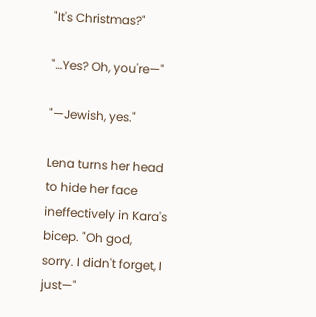"It's Christmas?"

"…Yes? Oh, you're—"

"—Jewish, yes."

Lena turns her head to hide her face ineffectively in Kara's bicep. "Oh god, sorry. I didn't forget, I just—"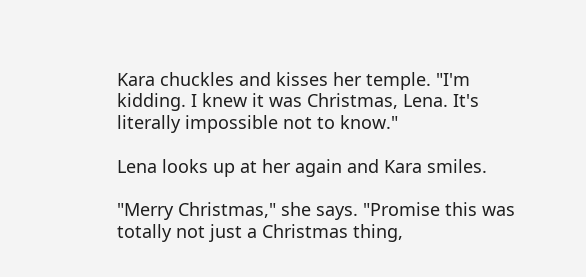Kara chuckles and kisses her temple. "I'm kidding. I knew it was Christmas, Lena. It's literally impossible not to know."

Lena looks up at her again and Kara smiles.

"Merry Christmas," she says. "Promise this was totally not just a Christmas thing,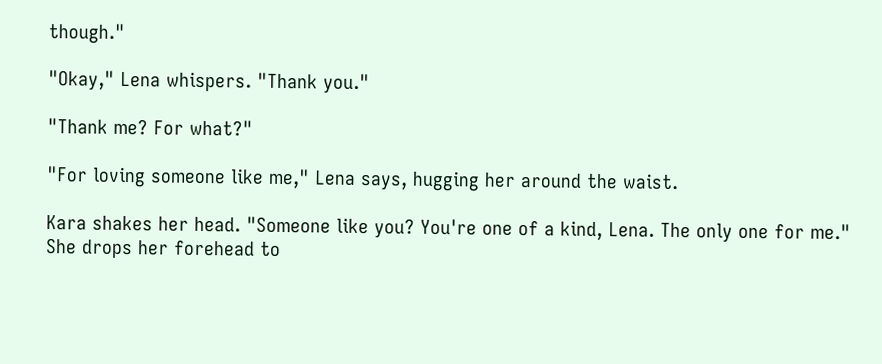though."

"Okay," Lena whispers. "Thank you."

"Thank me? For what?"

"For loving someone like me," Lena says, hugging her around the waist.

Kara shakes her head. "Someone like you? You're one of a kind, Lena. The only one for me." She drops her forehead to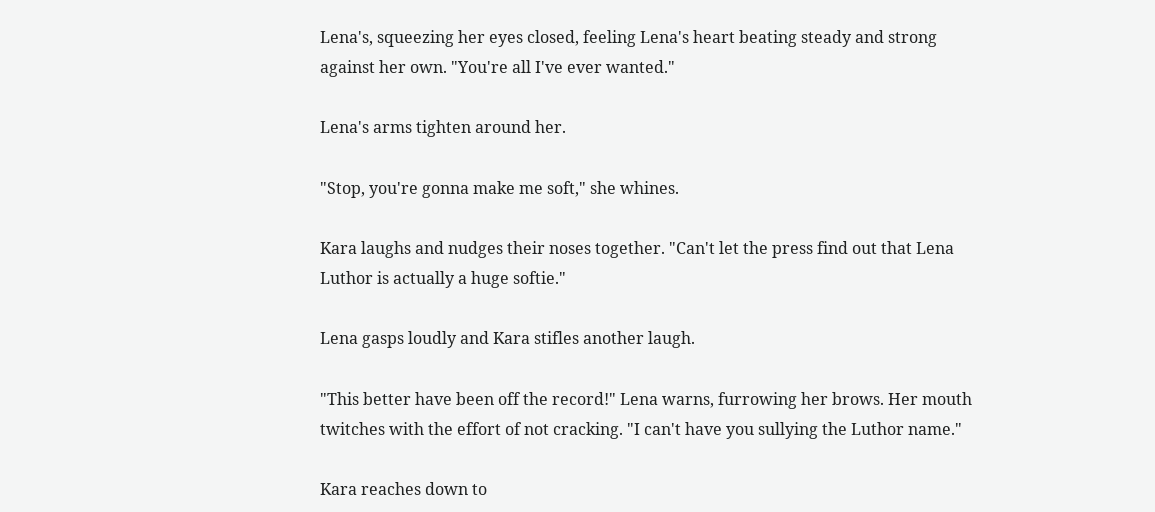Lena's, squeezing her eyes closed, feeling Lena's heart beating steady and strong against her own. "You're all I've ever wanted."

Lena's arms tighten around her.

"Stop, you're gonna make me soft," she whines.

Kara laughs and nudges their noses together. "Can't let the press find out that Lena Luthor is actually a huge softie."

Lena gasps loudly and Kara stifles another laugh.

"This better have been off the record!" Lena warns, furrowing her brows. Her mouth twitches with the effort of not cracking. "I can't have you sullying the Luthor name."

Kara reaches down to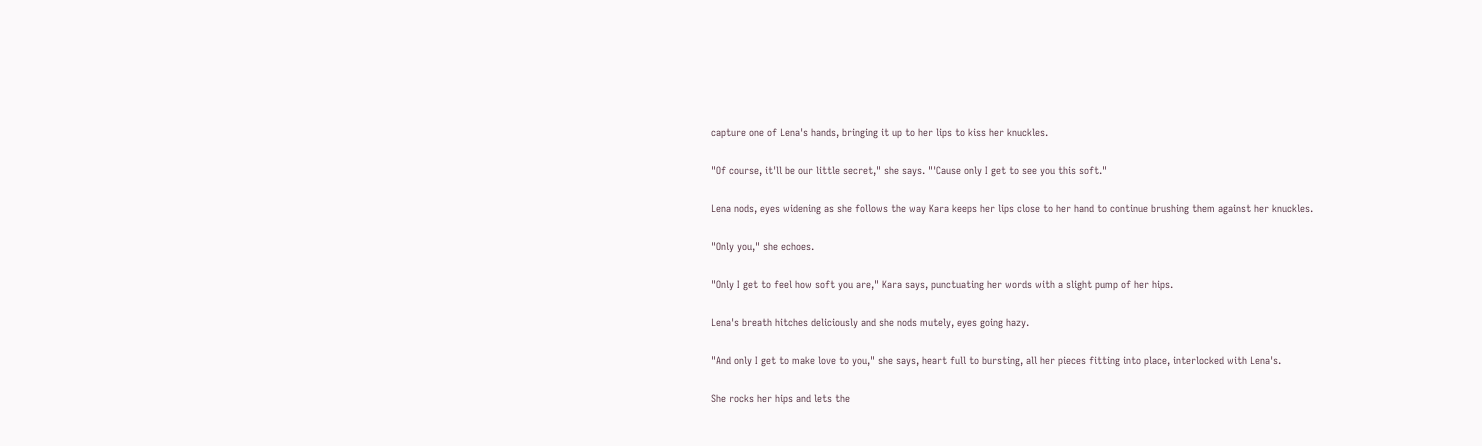capture one of Lena's hands, bringing it up to her lips to kiss her knuckles.

"Of course, it'll be our little secret," she says. "'Cause only I get to see you this soft."

Lena nods, eyes widening as she follows the way Kara keeps her lips close to her hand to continue brushing them against her knuckles.

"Only you," she echoes.

"Only I get to feel how soft you are," Kara says, punctuating her words with a slight pump of her hips.

Lena's breath hitches deliciously and she nods mutely, eyes going hazy.

"And only I get to make love to you," she says, heart full to bursting, all her pieces fitting into place, interlocked with Lena's.

She rocks her hips and lets the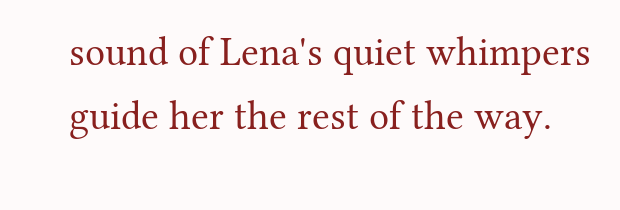sound of Lena's quiet whimpers guide her the rest of the way.